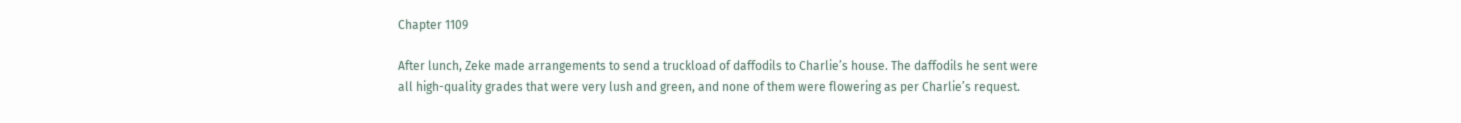Chapter 1109

After lunch, Zeke made arrangements to send a truckload of daffodils to Charlie’s house. The daffodils he sent were all high-quality grades that were very lush and green, and none of them were flowering as per Charlie’s request.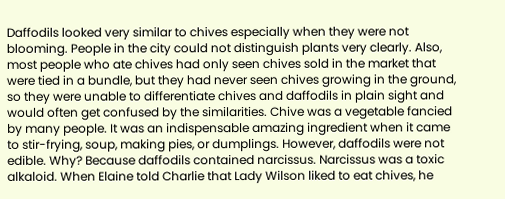Daffodils looked very similar to chives especially when they were not blooming. People in the city could not distinguish plants very clearly. Also, most people who ate chives had only seen chives sold in the market that were tied in a bundle, but they had never seen chives growing in the ground, so they were unable to differentiate chives and daffodils in plain sight and would often get confused by the similarities. Chive was a vegetable fancied by many people. It was an indispensable amazing ingredient when it came to stir-frying, soup, making pies, or dumplings. However, daffodils were not edible. Why? Because daffodils contained narcissus. Narcissus was a toxic alkaloid. When Elaine told Charlie that Lady Wilson liked to eat chives, he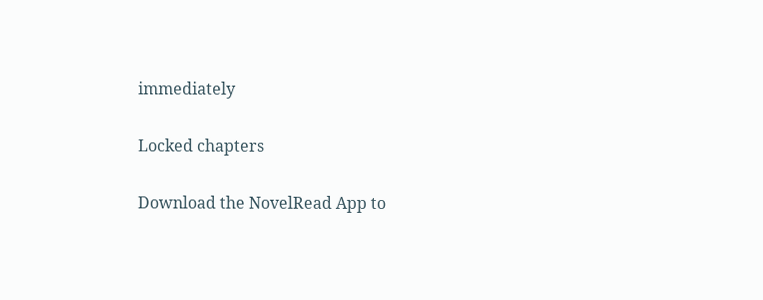immediately

Locked chapters

Download the NovelRead App to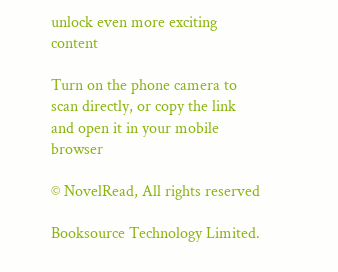unlock even more exciting content

Turn on the phone camera to scan directly, or copy the link and open it in your mobile browser

© NovelRead, All rights reserved

Booksource Technology Limited.